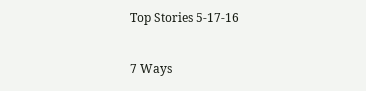Top Stories 5-17-16

7 Ways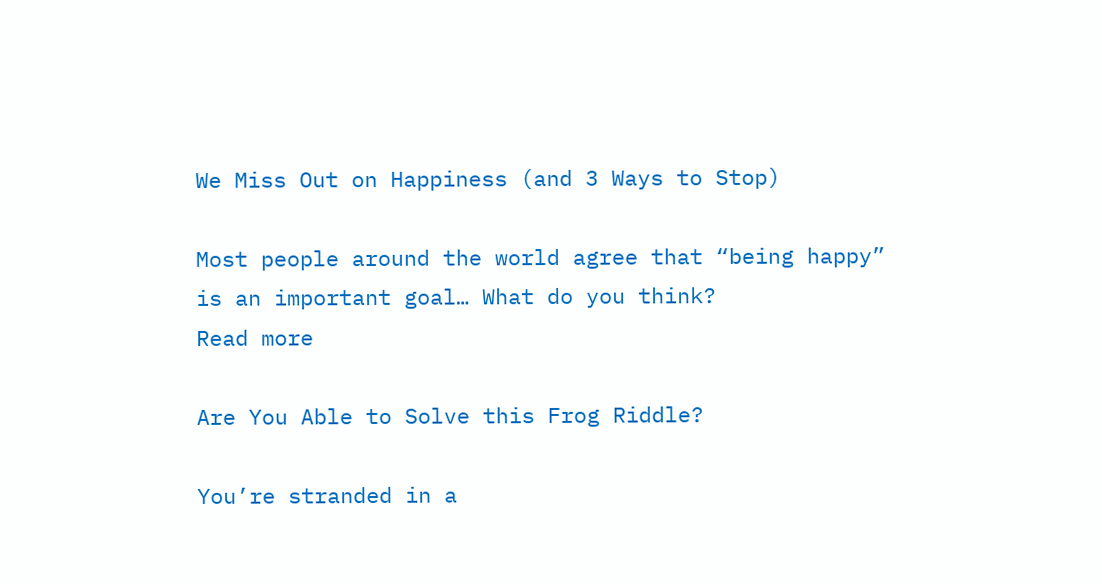We Miss Out on Happiness (and 3 Ways to Stop)

Most people around the world agree that “being happy” is an important goal… What do you think?
Read more

Are You Able to Solve this Frog Riddle?

You’re stranded in a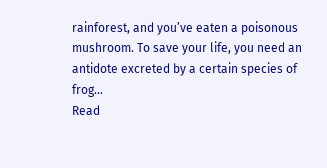rainforest, and you’ve eaten a poisonous mushroom. To save your life, you need an antidote excreted by a certain species of frog…
Read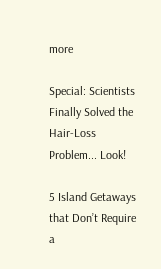more

Special: Scientists Finally Solved the Hair-Loss Problem... Look!

5 Island Getaways that Don’t Require a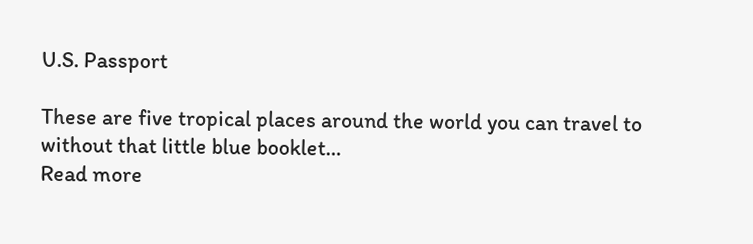U.S. Passport

These are five tropical places around the world you can travel to without that little blue booklet…
Read more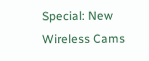Special: New Wireless Cams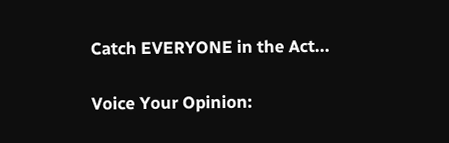Catch EVERYONE in the Act...

Voice Your Opinion: